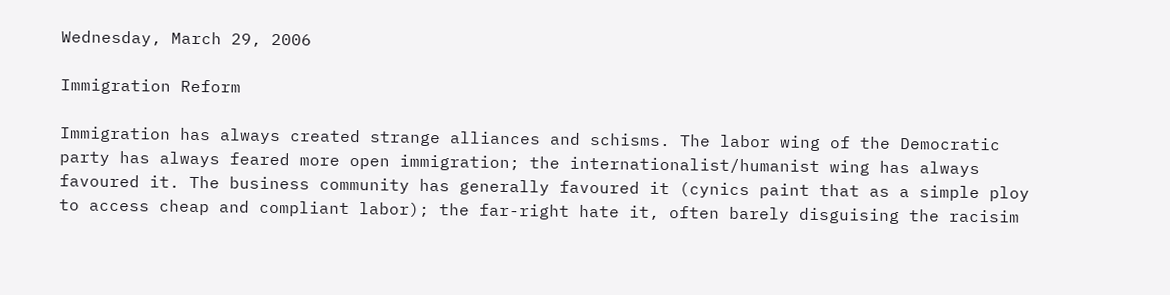Wednesday, March 29, 2006

Immigration Reform

Immigration has always created strange alliances and schisms. The labor wing of the Democratic party has always feared more open immigration; the internationalist/humanist wing has always favoured it. The business community has generally favoured it (cynics paint that as a simple ploy to access cheap and compliant labor); the far-right hate it, often barely disguising the racisim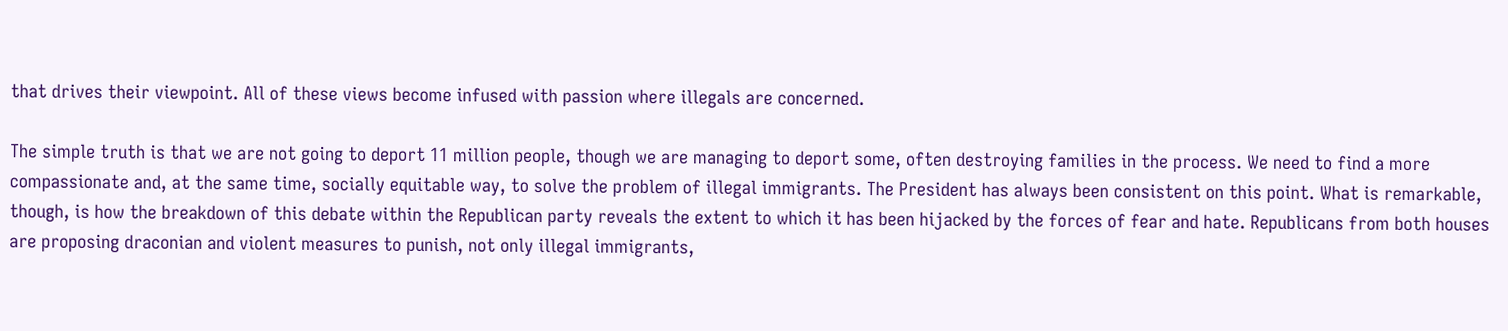that drives their viewpoint. All of these views become infused with passion where illegals are concerned.

The simple truth is that we are not going to deport 11 million people, though we are managing to deport some, often destroying families in the process. We need to find a more compassionate and, at the same time, socially equitable way, to solve the problem of illegal immigrants. The President has always been consistent on this point. What is remarkable, though, is how the breakdown of this debate within the Republican party reveals the extent to which it has been hijacked by the forces of fear and hate. Republicans from both houses are proposing draconian and violent measures to punish, not only illegal immigrants,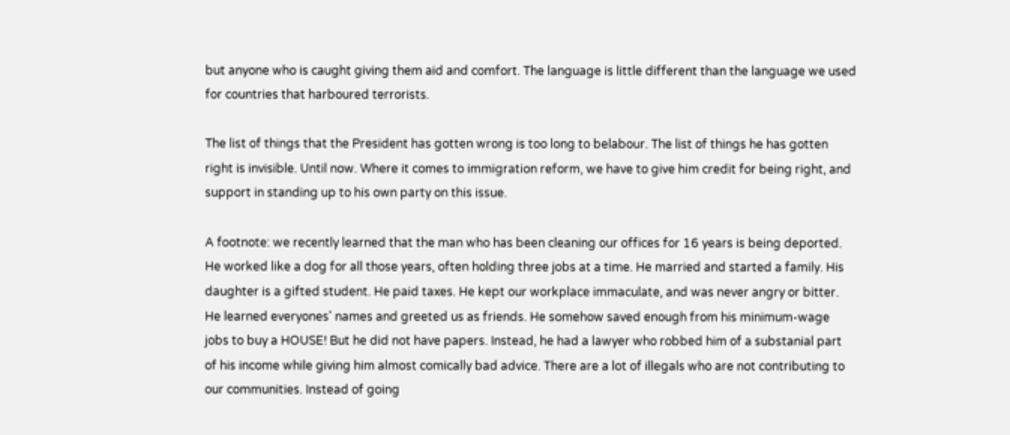but anyone who is caught giving them aid and comfort. The language is little different than the language we used for countries that harboured terrorists.

The list of things that the President has gotten wrong is too long to belabour. The list of things he has gotten right is invisible. Until now. Where it comes to immigration reform, we have to give him credit for being right, and support in standing up to his own party on this issue.

A footnote: we recently learned that the man who has been cleaning our offices for 16 years is being deported. He worked like a dog for all those years, often holding three jobs at a time. He married and started a family. His daughter is a gifted student. He paid taxes. He kept our workplace immaculate, and was never angry or bitter. He learned everyones' names and greeted us as friends. He somehow saved enough from his minimum-wage jobs to buy a HOUSE! But he did not have papers. Instead, he had a lawyer who robbed him of a substanial part of his income while giving him almost comically bad advice. There are a lot of illegals who are not contributing to our communities. Instead of going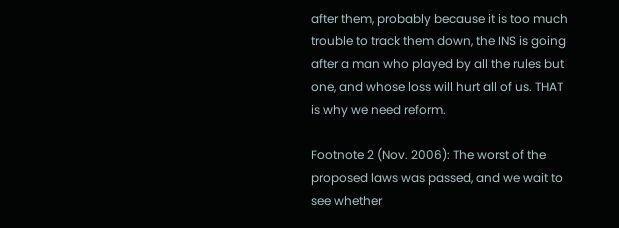after them, probably because it is too much trouble to track them down, the INS is going after a man who played by all the rules but one, and whose loss will hurt all of us. THAT is why we need reform.

Footnote 2 (Nov. 2006): The worst of the proposed laws was passed, and we wait to see whether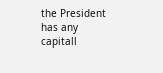the President has any capitall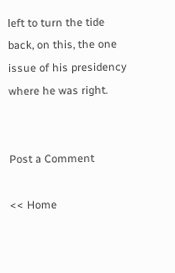left to turn the tide back, on this, the one issue of his presidency where he was right.


Post a Comment

<< Home